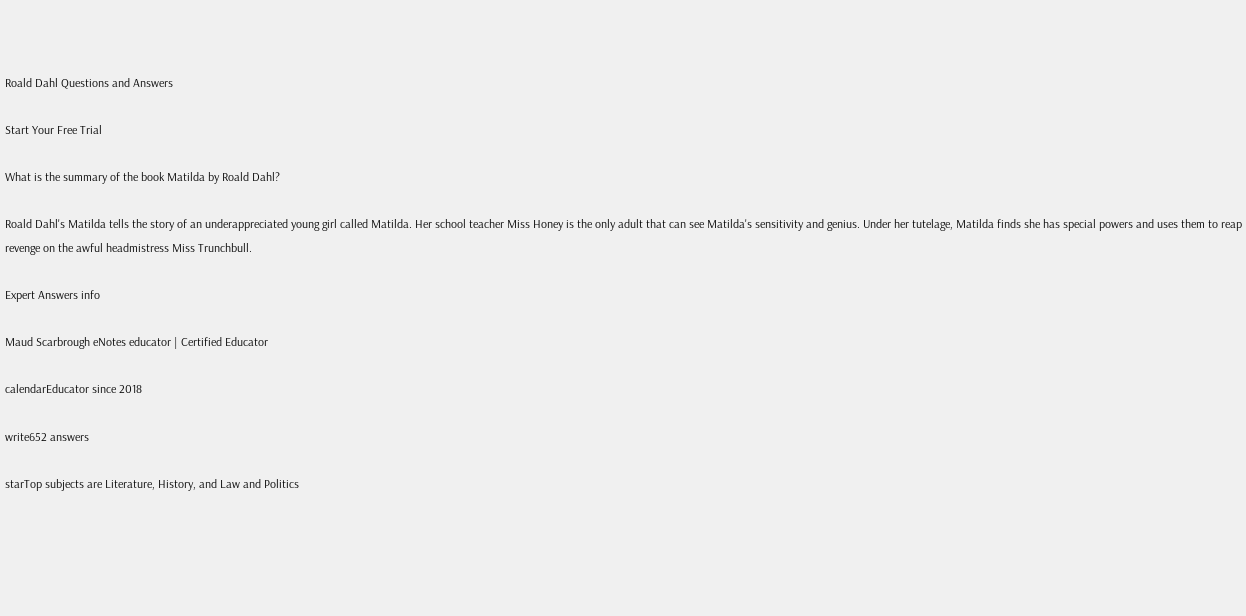Roald Dahl Questions and Answers

Start Your Free Trial

What is the summary of the book Matilda by Roald Dahl?

Roald Dahl's Matilda tells the story of an underappreciated young girl called Matilda. Her school teacher Miss Honey is the only adult that can see Matilda's sensitivity and genius. Under her tutelage, Matilda finds she has special powers and uses them to reap revenge on the awful headmistress Miss Trunchbull.

Expert Answers info

Maud Scarbrough eNotes educator | Certified Educator

calendarEducator since 2018

write652 answers

starTop subjects are Literature, History, and Law and Politics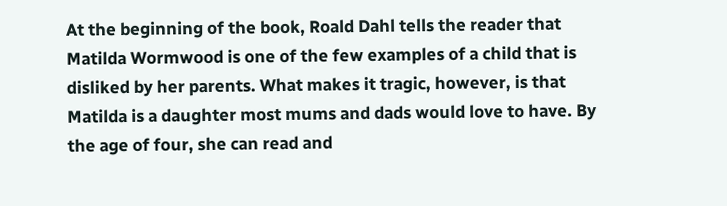At the beginning of the book, Roald Dahl tells the reader that Matilda Wormwood is one of the few examples of a child that is disliked by her parents. What makes it tragic, however, is that Matilda is a daughter most mums and dads would love to have. By the age of four, she can read and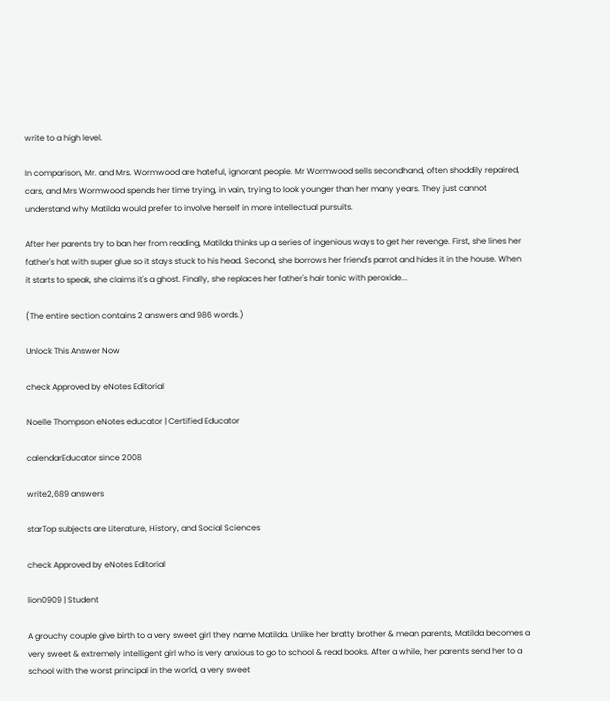write to a high level.

In comparison, Mr. and Mrs. Wormwood are hateful, ignorant people. Mr Wormwood sells secondhand, often shoddily repaired, cars, and Mrs Wormwood spends her time trying, in vain, trying to look younger than her many years. They just cannot understand why Matilda would prefer to involve herself in more intellectual pursuits.

After her parents try to ban her from reading, Matilda thinks up a series of ingenious ways to get her revenge. First, she lines her father's hat with super glue so it stays stuck to his head. Second, she borrows her friend's parrot and hides it in the house. When it starts to speak, she claims it's a ghost. Finally, she replaces her father's hair tonic with peroxide...

(The entire section contains 2 answers and 986 words.)

Unlock This Answer Now

check Approved by eNotes Editorial

Noelle Thompson eNotes educator | Certified Educator

calendarEducator since 2008

write2,689 answers

starTop subjects are Literature, History, and Social Sciences

check Approved by eNotes Editorial

lion0909 | Student

A grouchy couple give birth to a very sweet girl they name Matilda. Unlike her bratty brother & mean parents, Matilda becomes a very sweet & extremely intelligent girl who is very anxious to go to school & read books. After a while, her parents send her to a school with the worst principal in the world, a very sweet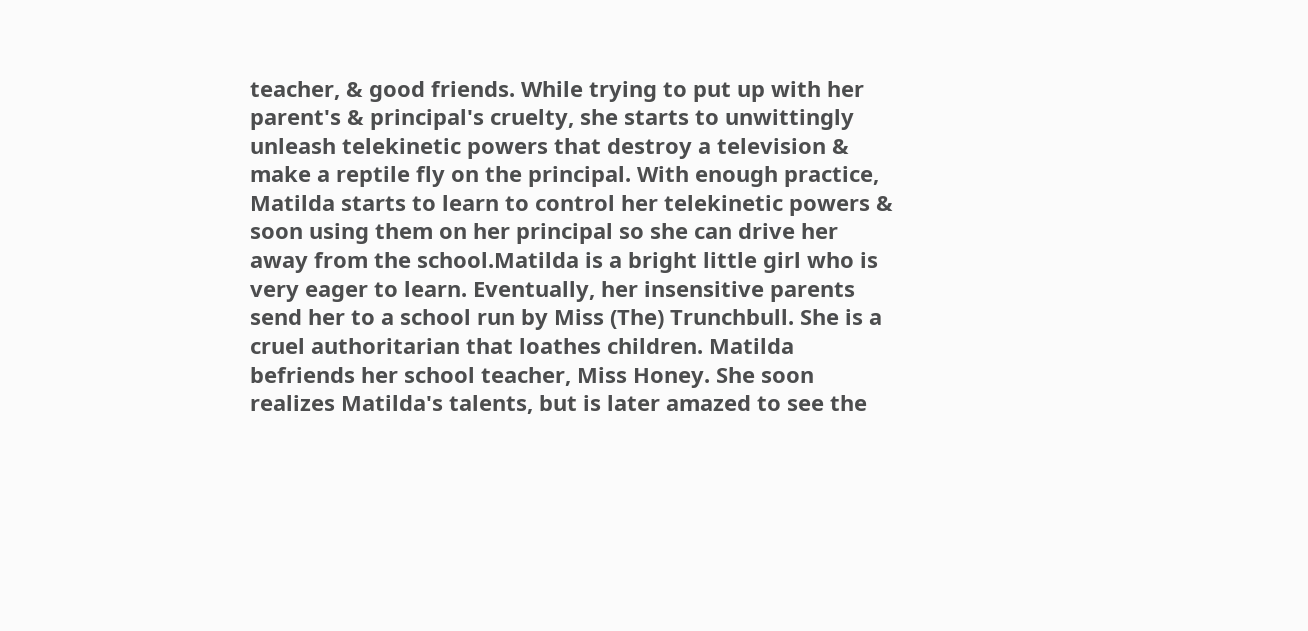teacher, & good friends. While trying to put up with her parent's & principal's cruelty, she starts to unwittingly unleash telekinetic powers that destroy a television & make a reptile fly on the principal. With enough practice, Matilda starts to learn to control her telekinetic powers & soon using them on her principal so she can drive her away from the school.Matilda is a bright little girl who is very eager to learn. Eventually, her insensitive parents send her to a school run by Miss (The) Trunchbull. She is a cruel authoritarian that loathes children. Matilda befriends her school teacher, Miss Honey. She soon realizes Matilda's talents, but is later amazed to see the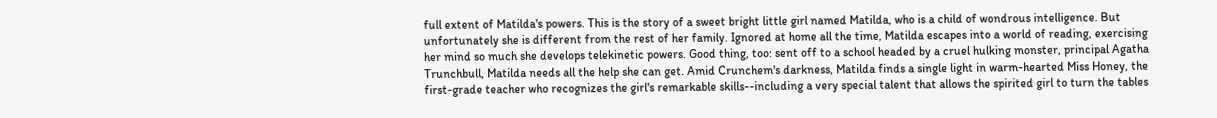full extent of Matilda's powers. This is the story of a sweet bright little girl named Matilda, who is a child of wondrous intelligence. But unfortunately she is different from the rest of her family. Ignored at home all the time, Matilda escapes into a world of reading, exercising her mind so much she develops telekinetic powers. Good thing, too: sent off to a school headed by a cruel hulking monster, principal Agatha Trunchbull, Matilda needs all the help she can get. Amid Crunchem's darkness, Matilda finds a single light in warm-hearted Miss Honey, the first-grade teacher who recognizes the girl's remarkable skills--including a very special talent that allows the spirited girl to turn the tables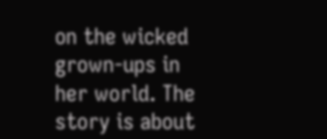on the wicked grown-ups in her world. The story is about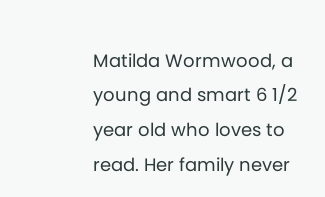Matilda Wormwood, a young and smart 6 1/2 year old who loves to read. Her family never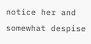notice her and somewhat despise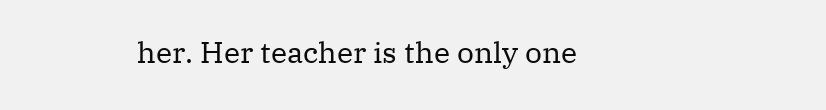her. Her teacher is the only one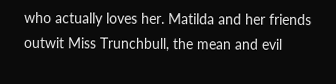who actually loves her. Matilda and her friends outwit Miss Trunchbull, the mean and evil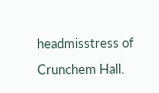headmisstress of Crunchem Hall.